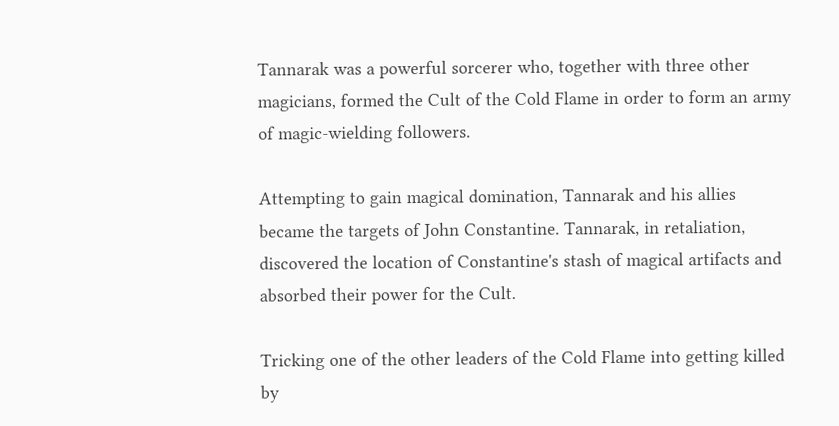Tannarak was a powerful sorcerer who, together with three other magicians, formed the Cult of the Cold Flame in order to form an army of magic-wielding followers.

Attempting to gain magical domination, Tannarak and his allies became the targets of John Constantine. Tannarak, in retaliation, discovered the location of Constantine's stash of magical artifacts and absorbed their power for the Cult.

Tricking one of the other leaders of the Cold Flame into getting killed by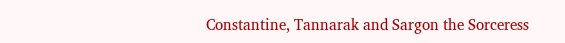Constantine, Tannarak and Sargon the Sorceress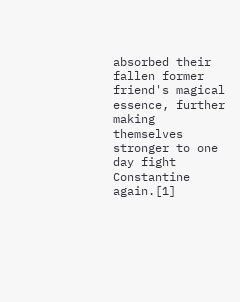absorbed their fallen former friend's magical essence, further making themselves stronger to one day fight Constantine again.[1]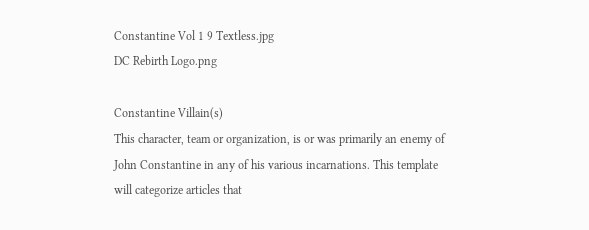Constantine Vol 1 9 Textless.jpg
DC Rebirth Logo.png

Constantine Villain(s)
This character, team or organization, is or was primarily an enemy of John Constantine in any of his various incarnations. This template will categorize articles that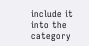include it into the category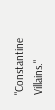"Constantine Villains."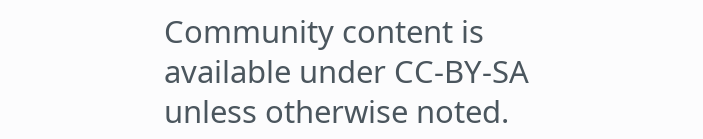Community content is available under CC-BY-SA unless otherwise noted.